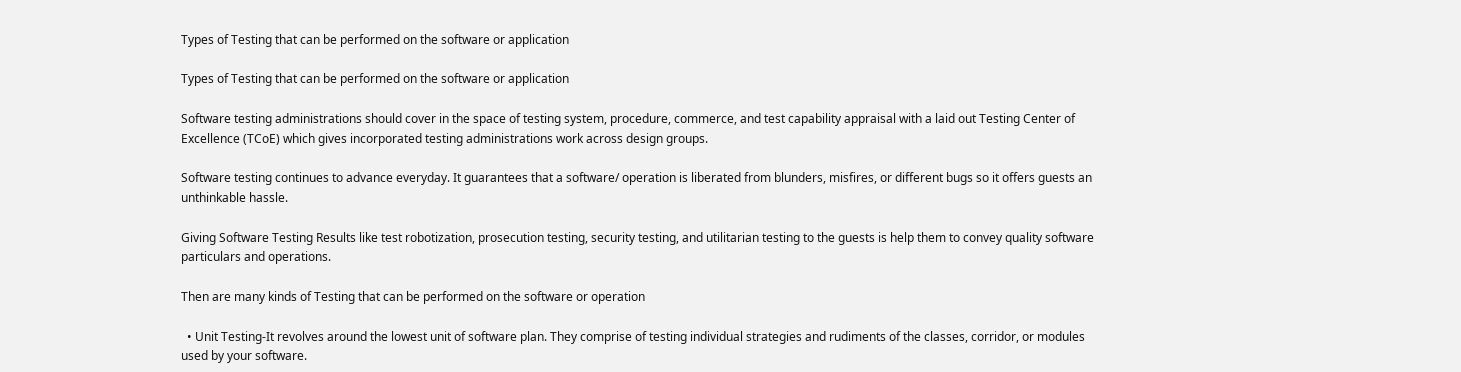Types of Testing that can be performed on the software or application

Types of Testing that can be performed on the software or application

Software testing administrations should cover in the space of testing system, procedure, commerce, and test capability appraisal with a laid out Testing Center of Excellence (TCoE) which gives incorporated testing administrations work across design groups.

Software testing continues to advance everyday. It guarantees that a software/ operation is liberated from blunders, misfires, or different bugs so it offers guests an unthinkable hassle.

Giving Software Testing Results like test robotization, prosecution testing, security testing, and utilitarian testing to the guests is help them to convey quality software particulars and operations.

Then are many kinds of Testing that can be performed on the software or operation

  • Unit Testing-It revolves around the lowest unit of software plan. They comprise of testing individual strategies and rudiments of the classes, corridor, or modules used by your software.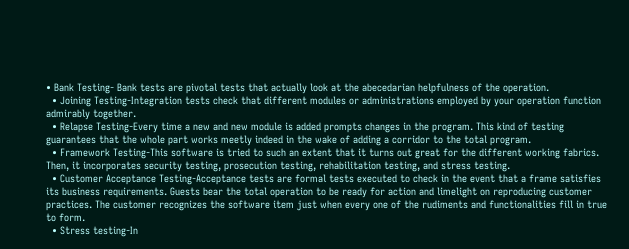• Bank Testing- Bank tests are pivotal tests that actually look at the abecedarian helpfulness of the operation.
  • Joining Testing-Integration tests check that different modules or administrations employed by your operation function admirably together.
  • Relapse Testing-Every time a new and new module is added prompts changes in the program. This kind of testing guarantees that the whole part works meetly indeed in the wake of adding a corridor to the total program.
  • Framework Testing-This software is tried to such an extent that it turns out great for the different working fabrics. Then, it incorporates security testing, prosecution testing, rehabilitation testing, and stress testing.
  • Customer Acceptance Testing-Acceptance tests are formal tests executed to check in the event that a frame satisfies its business requirements. Guests bear the total operation to be ready for action and limelight on reproducing customer practices. The customer recognizes the software item just when every one of the rudiments and functionalities fill in true to form.
  • Stress testing-In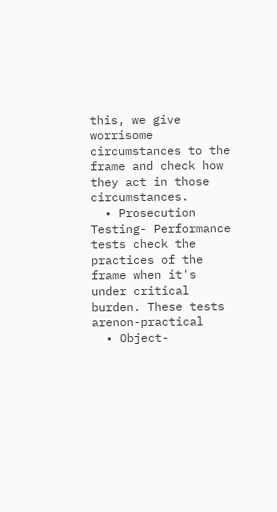this, we give worrisome circumstances to the frame and check how they act in those circumstances.
  • Prosecution Testing- Performance tests check the practices of the frame when it's under critical burden. These tests arenon-practical
  • Object-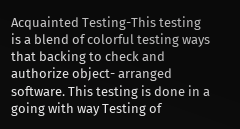Acquainted Testing-This testing is a blend of colorful testing ways that backing to check and authorize object- arranged software. This testing is done in a going with way Testing of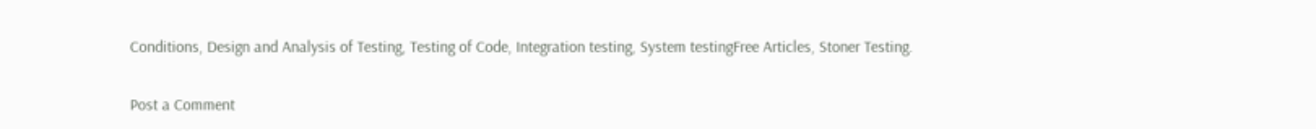Conditions, Design and Analysis of Testing, Testing of Code, Integration testing, System testingFree Articles, Stoner Testing.

Post a Comment